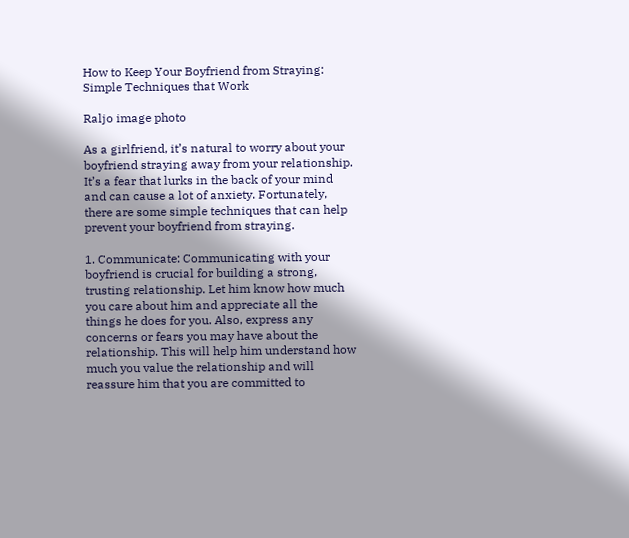How to Keep Your Boyfriend from Straying: Simple Techniques that Work

Raljo image photo

As a girlfriend, it’s natural to worry about your boyfriend straying away from your relationship. It’s a fear that lurks in the back of your mind and can cause a lot of anxiety. Fortunately, there are some simple techniques that can help prevent your boyfriend from straying.

1. Communicate: Communicating with your boyfriend is crucial for building a strong, trusting relationship. Let him know how much you care about him and appreciate all the things he does for you. Also, express any concerns or fears you may have about the relationship. This will help him understand how much you value the relationship and will reassure him that you are committed to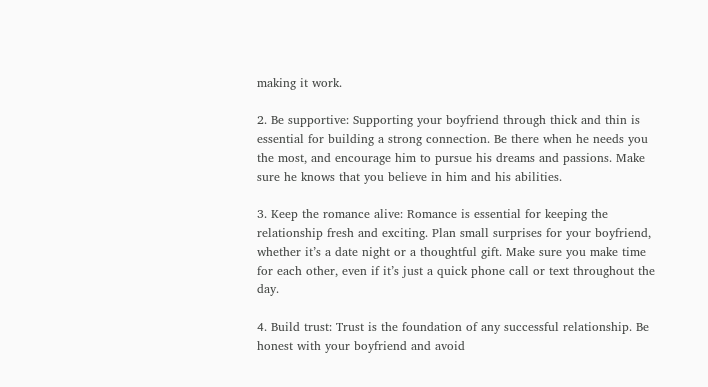making it work.

2. Be supportive: Supporting your boyfriend through thick and thin is essential for building a strong connection. Be there when he needs you the most, and encourage him to pursue his dreams and passions. Make sure he knows that you believe in him and his abilities.

3. Keep the romance alive: Romance is essential for keeping the relationship fresh and exciting. Plan small surprises for your boyfriend, whether it’s a date night or a thoughtful gift. Make sure you make time for each other, even if it’s just a quick phone call or text throughout the day.

4. Build trust: Trust is the foundation of any successful relationship. Be honest with your boyfriend and avoid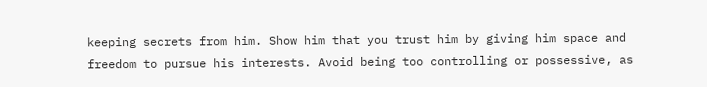keeping secrets from him. Show him that you trust him by giving him space and freedom to pursue his interests. Avoid being too controlling or possessive, as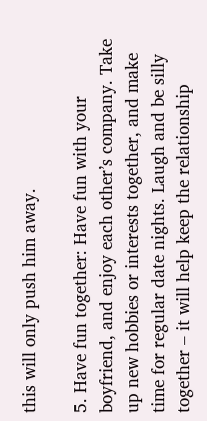this will only push him away.

5. Have fun together: Have fun with your boyfriend, and enjoy each other’s company. Take up new hobbies or interests together, and make time for regular date nights. Laugh and be silly together – it will help keep the relationship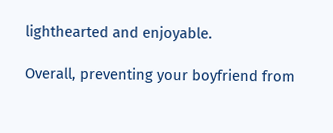lighthearted and enjoyable.

Overall, preventing your boyfriend from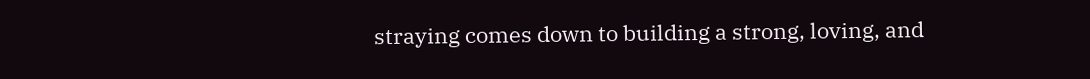straying comes down to building a strong, loving, and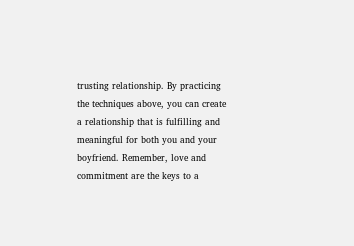trusting relationship. By practicing the techniques above, you can create a relationship that is fulfilling and meaningful for both you and your boyfriend. Remember, love and commitment are the keys to a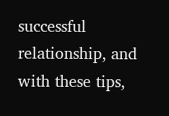successful relationship, and with these tips,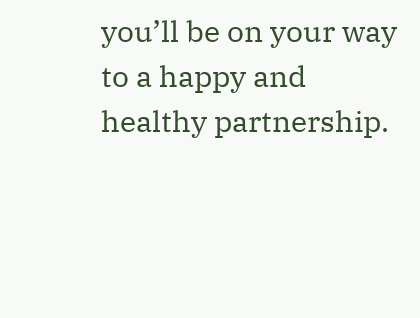you’ll be on your way to a happy and healthy partnership.